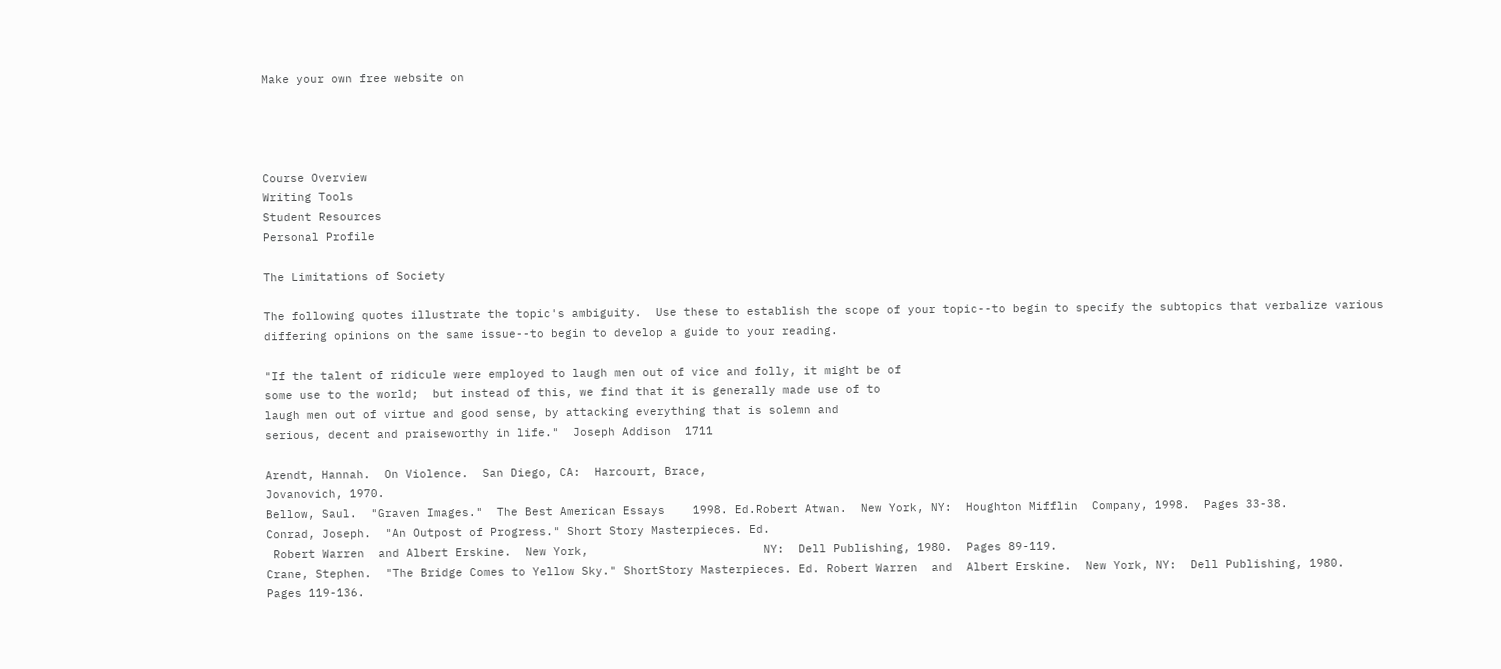Make your own free website on




Course Overview
Writing Tools
Student Resources
Personal Profile

The Limitations of Society

The following quotes illustrate the topic's ambiguity.  Use these to establish the scope of your topic--to begin to specify the subtopics that verbalize various differing opinions on the same issue--to begin to develop a guide to your reading.

"If the talent of ridicule were employed to laugh men out of vice and folly, it might be of
some use to the world;  but instead of this, we find that it is generally made use of to
laugh men out of virtue and good sense, by attacking everything that is solemn and
serious, decent and praiseworthy in life."  Joseph Addison  1711

Arendt, Hannah.  On Violence.  San Diego, CA:  Harcourt, Brace,
Jovanovich, 1970.
Bellow, Saul.  "Graven Images."  The Best American Essays    1998. Ed.Robert Atwan.  New York, NY:  Houghton Mifflin  Company, 1998.  Pages 33-38.
Conrad, Joseph.  "An Outpost of Progress." Short Story Masterpieces. Ed.
 Robert Warren  and Albert Erskine.  New York,                         NY:  Dell Publishing, 1980.  Pages 89-119.
Crane, Stephen.  "The Bridge Comes to Yellow Sky." ShortStory Masterpieces. Ed. Robert Warren  and  Albert Erskine.  New York, NY:  Dell Publishing, 1980.  Pages 119-136.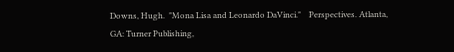Downs, Hugh.  "Mona Lisa and Leonardo DaVinci."    Perspectives. Atlanta,  GA: Turner Publishing,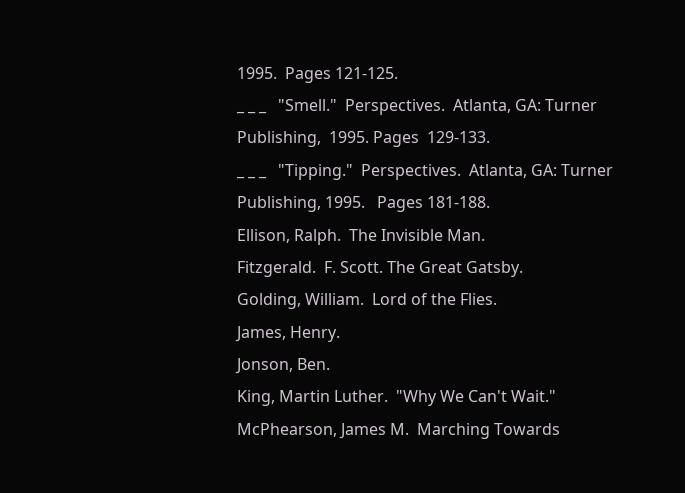1995.  Pages 121-125.
_ _ _   "Smell."  Perspectives.  Atlanta, GA: Turner  Publishing,  1995. Pages  129-133.
_ _ _   "Tipping."  Perspectives.  Atlanta, GA: Turner   Publishing, 1995.   Pages 181-188.
Ellison, Ralph.  The Invisible Man.
Fitzgerald.  F. Scott. The Great Gatsby.
Golding, William.  Lord of the Flies.
James, Henry.
Jonson, Ben.
King, Martin Luther.  "Why We Can't Wait."
McPhearson, James M.  Marching Towards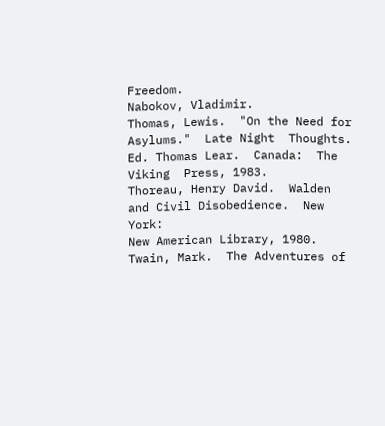Freedom.
Nabokov, Vladimir.
Thomas, Lewis.  "On the Need for Asylums."  Late Night  Thoughts.  Ed. Thomas Lear.  Canada:  The Viking  Press, 1983.
Thoreau, Henry David.  Walden and Civil Disobedience.  New York:
New American Library, 1980.
Twain, Mark.  The Adventures of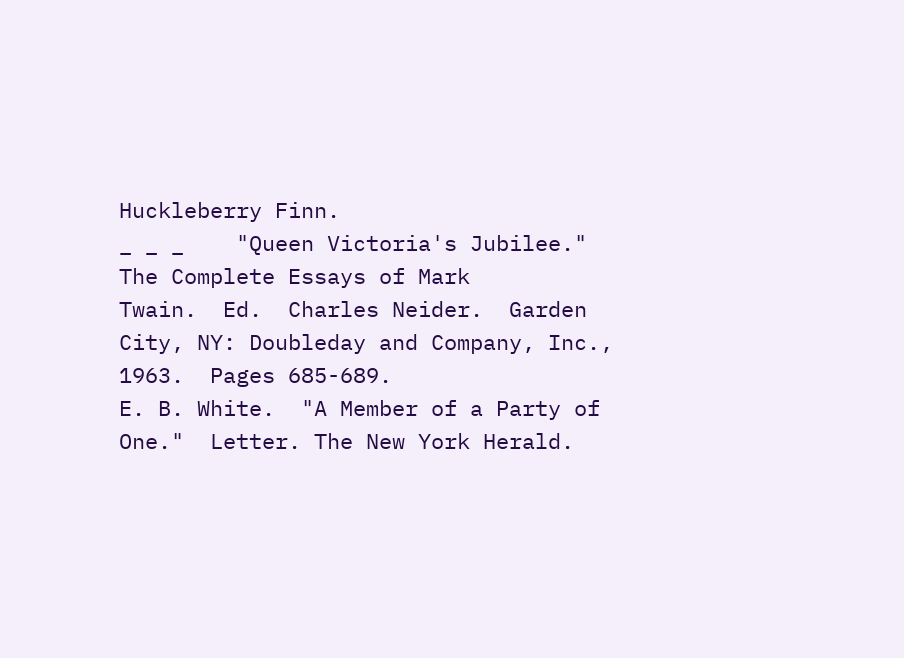Huckleberry Finn.
_ _ _    "Queen Victoria's Jubilee." The Complete Essays of Mark
Twain.  Ed.  Charles Neider.  Garden City, NY: Doubleday and Company, Inc., 1963.  Pages 685-689.
E. B. White.  "A Member of a Party of One."  Letter. The New York Herald.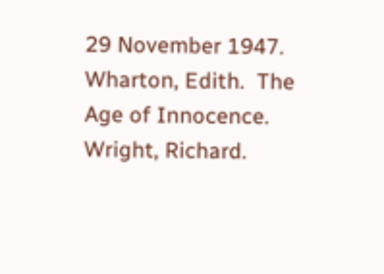29 November 1947.
Wharton, Edith.  The Age of Innocence.
Wright, Richard.